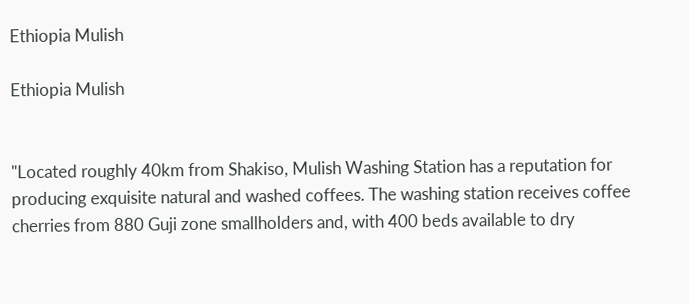Ethiopia Mulish

Ethiopia Mulish


"Located roughly 40km from Shakiso, Mulish Washing Station has a reputation for producing exquisite natural and washed coffees. The washing station receives coffee cherries from 880 Guji zone smallholders and, with 400 beds available to dry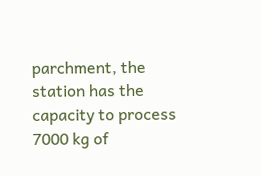parchment, the station has the capacity to process 7000 kg of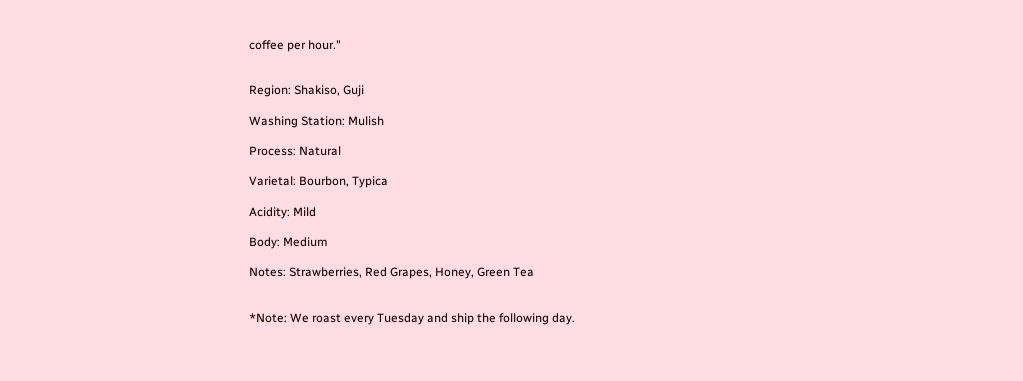coffee per hour."


Region: Shakiso, Guji

Washing Station: Mulish

Process: Natural

Varietal: Bourbon, Typica

Acidity: Mild

Body: Medium

Notes: Strawberries, Red Grapes, Honey, Green Tea


*Note: We roast every Tuesday and ship the following day.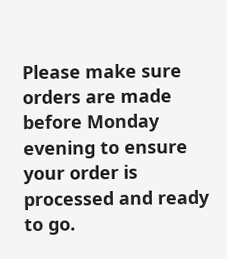Please make sure orders are made before Monday evening to ensure your order is processed and ready to go.